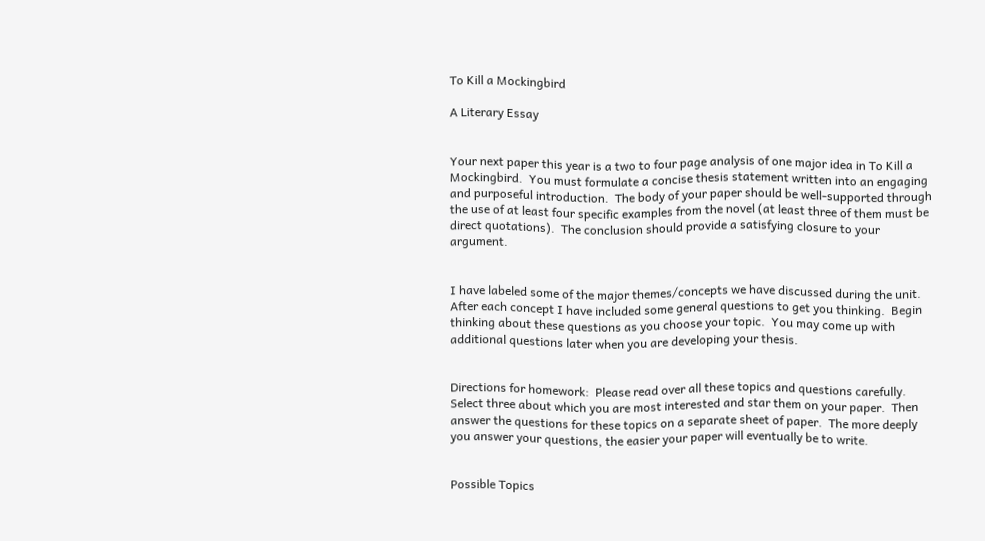To Kill a Mockingbird

A Literary Essay


Your next paper this year is a two to four page analysis of one major idea in To Kill a Mockingbird.  You must formulate a concise thesis statement written into an engaging and purposeful introduction.  The body of your paper should be well-supported through the use of at least four specific examples from the novel (at least three of them must be direct quotations).  The conclusion should provide a satisfying closure to your argument.


I have labeled some of the major themes/concepts we have discussed during the unit.  After each concept I have included some general questions to get you thinking.  Begin thinking about these questions as you choose your topic.  You may come up with additional questions later when you are developing your thesis.


Directions for homework:  Please read over all these topics and questions carefully.  Select three about which you are most interested and star them on your paper.  Then answer the questions for these topics on a separate sheet of paper.  The more deeply you answer your questions, the easier your paper will eventually be to write.


Possible Topics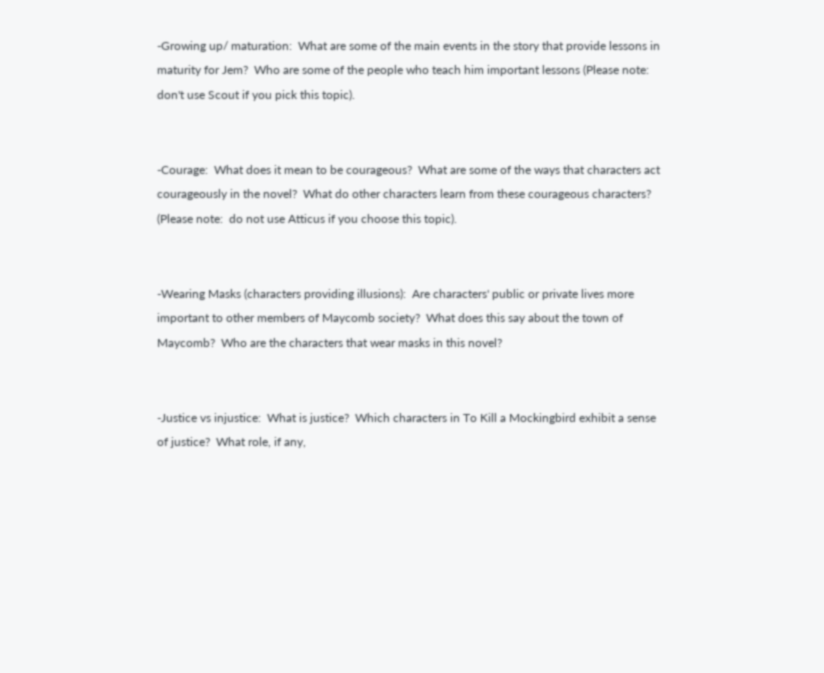-Growing up/ maturation:  What are some of the main events in the story that provide lessons in maturity for Jem?  Who are some of the people who teach him important lessons (Please note:  don't use Scout if you pick this topic).


-Courage:  What does it mean to be courageous?  What are some of the ways that characters act courageously in the novel?  What do other characters learn from these courageous characters? (Please note:  do not use Atticus if you choose this topic).


-Wearing Masks (characters providing illusions):  Are characters' public or private lives more important to other members of Maycomb society?  What does this say about the town of Maycomb?  Who are the characters that wear masks in this novel?


-Justice vs injustice:  What is justice?  Which characters in To Kill a Mockingbird exhibit a sense of justice?  What role, if any,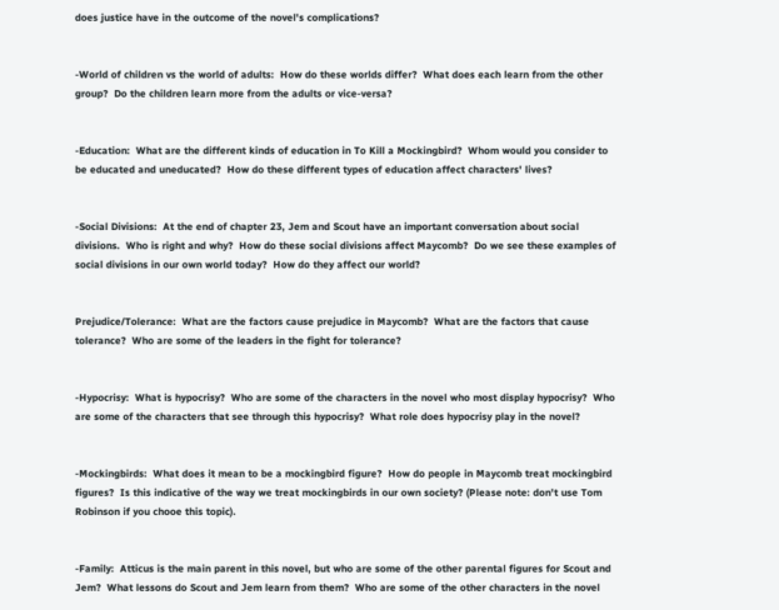does justice have in the outcome of the novel's complications?


-World of children vs the world of adults:  How do these worlds differ?  What does each learn from the other group?  Do the children learn more from the adults or vice-versa?


-Education:  What are the different kinds of education in To Kill a Mockingbird?  Whom would you consider to be educated and uneducated?  How do these different types of education affect characters' lives?


-Social Divisions:  At the end of chapter 23, Jem and Scout have an important conversation about social divisions.  Who is right and why?  How do these social divisions affect Maycomb?  Do we see these examples of social divisions in our own world today?  How do they affect our world?


Prejudice/Tolerance:  What are the factors cause prejudice in Maycomb?  What are the factors that cause tolerance?  Who are some of the leaders in the fight for tolerance?


-Hypocrisy:  What is hypocrisy?  Who are some of the characters in the novel who most display hypocrisy?  Who are some of the characters that see through this hypocrisy?  What role does hypocrisy play in the novel?


-Mockingbirds:  What does it mean to be a mockingbird figure?  How do people in Maycomb treat mockingbird figures?  Is this indicative of the way we treat mockingbirds in our own society? (Please note: don't use Tom Robinson if you chooe this topic).


-Family:  Atticus is the main parent in this novel, but who are some of the other parental figures for Scout and Jem?  What lessons do Scout and Jem learn from them?  Who are some of the other characters in the novel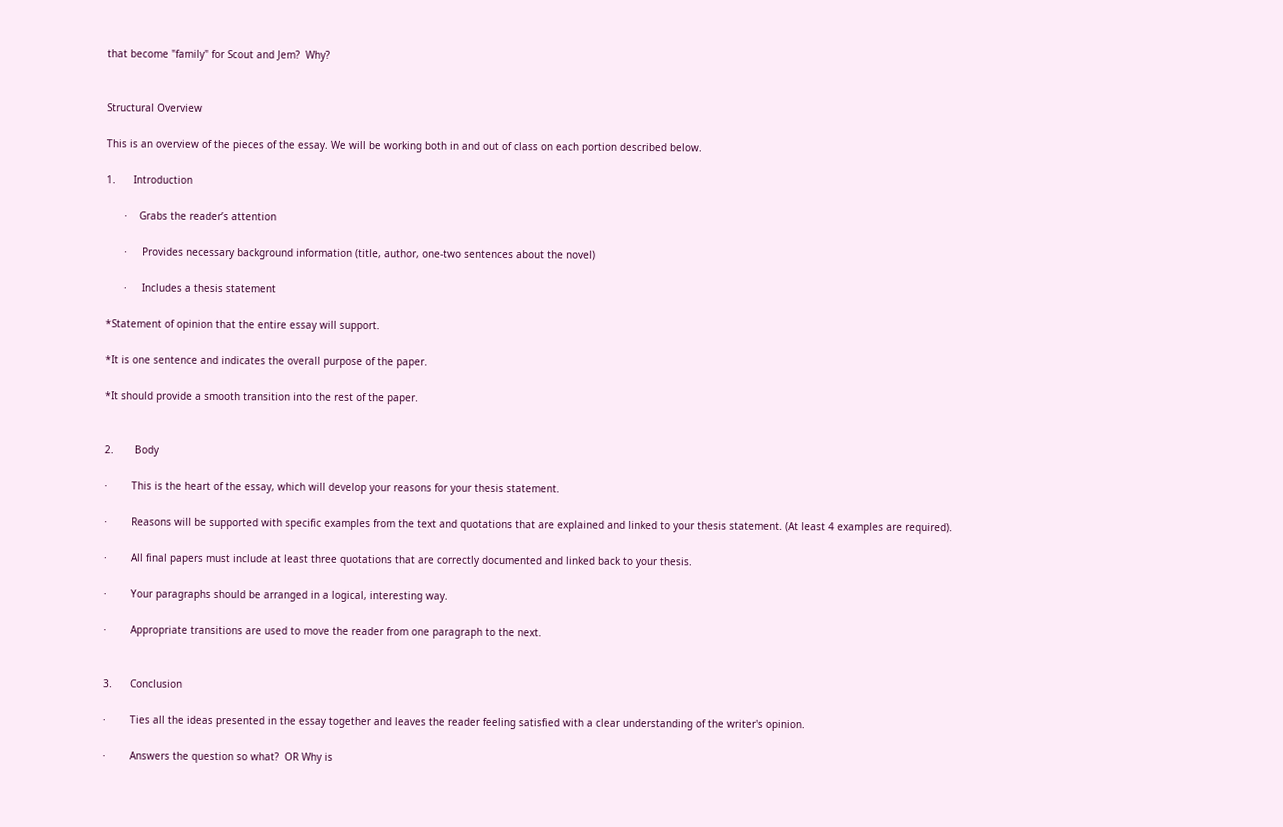that become "family" for Scout and Jem?  Why?


Structural Overview

This is an overview of the pieces of the essay. We will be working both in and out of class on each portion described below.

1.      Introduction

      ·    Grabs the reader’s attention

      ·     Provides necessary background information (title, author, one-two sentences about the novel)

      ·     Includes a thesis statement

*Statement of opinion that the entire essay will support.

*It is one sentence and indicates the overall purpose of the paper.

*It should provide a smooth transition into the rest of the paper.


2.       Body

·        This is the heart of the essay, which will develop your reasons for your thesis statement.

·        Reasons will be supported with specific examples from the text and quotations that are explained and linked to your thesis statement. (At least 4 examples are required).

·        All final papers must include at least three quotations that are correctly documented and linked back to your thesis.

·        Your paragraphs should be arranged in a logical, interesting way.

·        Appropriate transitions are used to move the reader from one paragraph to the next.


3.      Conclusion

·        Ties all the ideas presented in the essay together and leaves the reader feeling satisfied with a clear understanding of the writer's opinion.

·        Answers the question so what?  OR Why is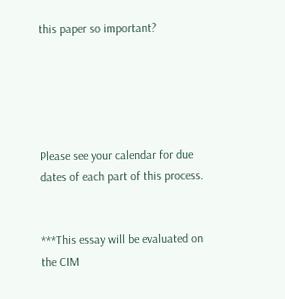this paper so important?





Please see your calendar for due dates of each part of this process.


***This essay will be evaluated on the CIM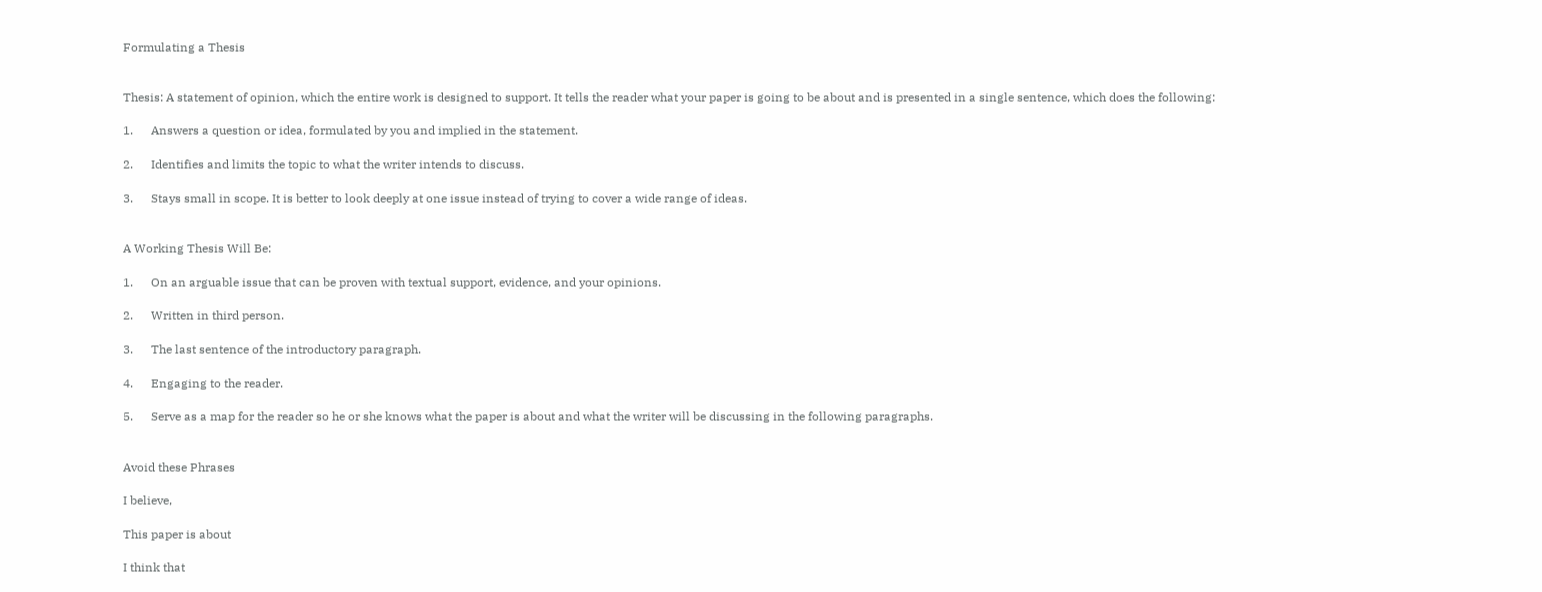Formulating a Thesis


Thesis: A statement of opinion, which the entire work is designed to support. It tells the reader what your paper is going to be about and is presented in a single sentence, which does the following:

1.      Answers a question or idea, formulated by you and implied in the statement.

2.      Identifies and limits the topic to what the writer intends to discuss.

3.      Stays small in scope. It is better to look deeply at one issue instead of trying to cover a wide range of ideas.


A Working Thesis Will Be:

1.      On an arguable issue that can be proven with textual support, evidence, and your opinions.

2.      Written in third person.

3.      The last sentence of the introductory paragraph.

4.      Engaging to the reader.

5.      Serve as a map for the reader so he or she knows what the paper is about and what the writer will be discussing in the following paragraphs.


Avoid these Phrases

I believe,

This paper is about

I think that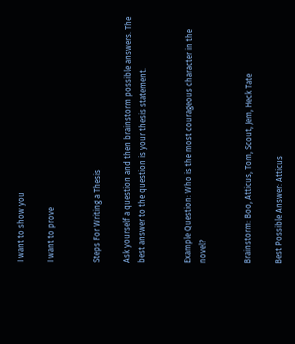I want to show you

I want to prove


Steps For Writing a Thesis

Ask yourself a question and then brainstorm possible answers. The best answer to the question is your thesis statement.


Example Question: Who is the most courageous character in the novel?


Brainstorm: Boo, Atticus, Tom, Scout, Jem, Heck Tate

Best Possible Answer: Atticus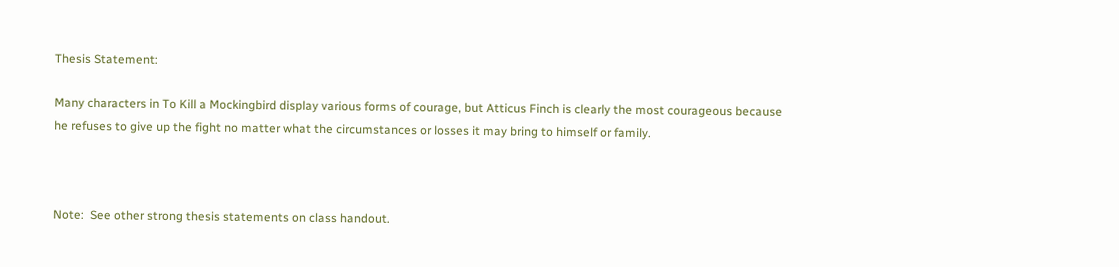Thesis Statement:

Many characters in To Kill a Mockingbird display various forms of courage, but Atticus Finch is clearly the most courageous because he refuses to give up the fight no matter what the circumstances or losses it may bring to himself or family.



Note:  See other strong thesis statements on class handout.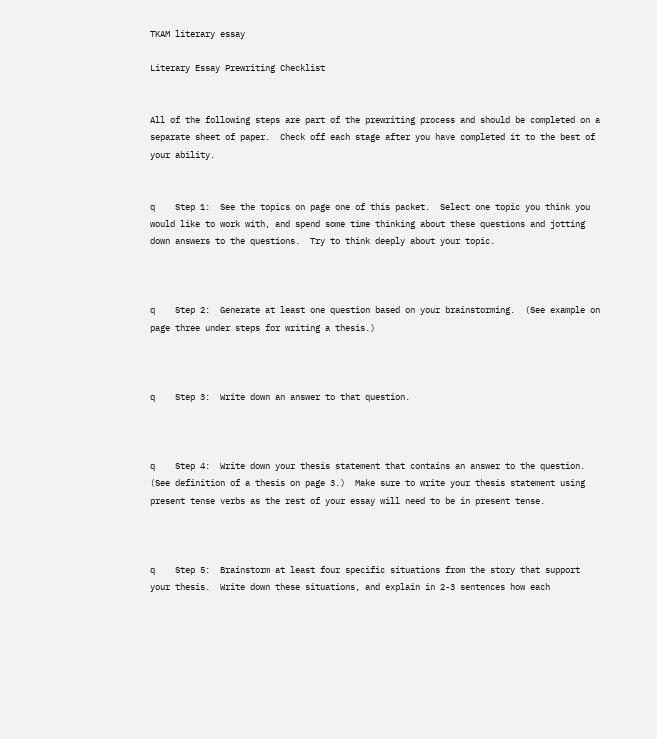TKAM literary essay

Literary Essay Prewriting Checklist


All of the following steps are part of the prewriting process and should be completed on a separate sheet of paper.  Check off each stage after you have completed it to the best of your ability.


q    Step 1:  See the topics on page one of this packet.  Select one topic you think you would like to work with, and spend some time thinking about these questions and jotting down answers to the questions.  Try to think deeply about your topic.



q    Step 2:  Generate at least one question based on your brainstorming.  (See example on page three under steps for writing a thesis.)



q    Step 3:  Write down an answer to that question.



q    Step 4:  Write down your thesis statement that contains an answer to the question.  (See definition of a thesis on page 3.)  Make sure to write your thesis statement using present tense verbs as the rest of your essay will need to be in present tense.



q    Step 5:  Brainstorm at least four specific situations from the story that support your thesis.  Write down these situations, and explain in 2-3 sentences how each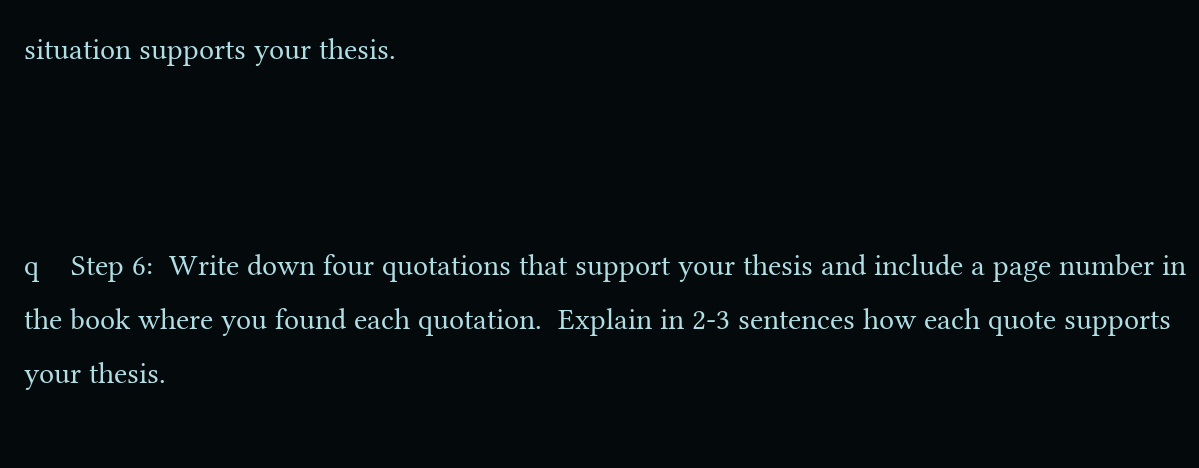situation supports your thesis.



q    Step 6:  Write down four quotations that support your thesis and include a page number in the book where you found each quotation.  Explain in 2-3 sentences how each quote supports your thesis.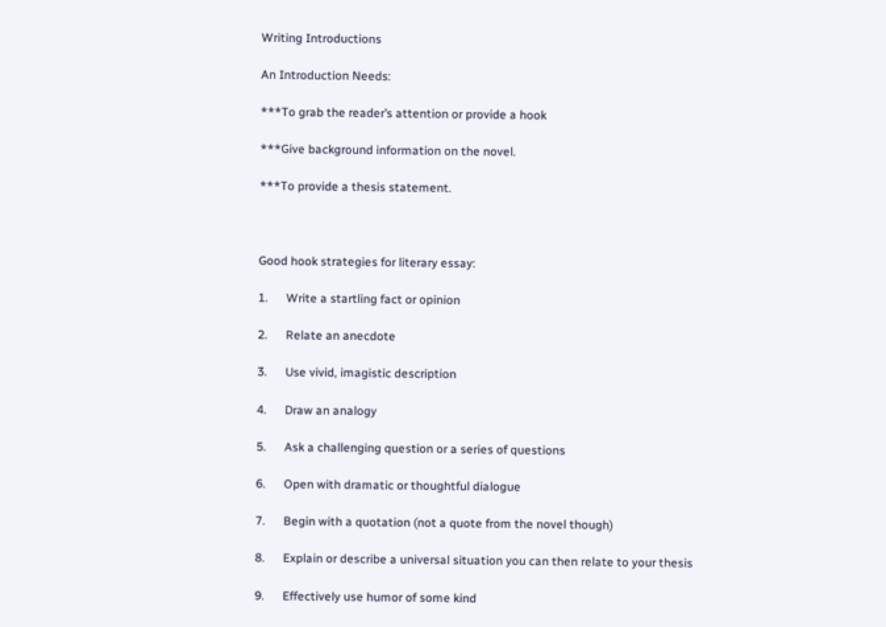Writing Introductions

An Introduction Needs:

***To grab the reader’s attention or provide a hook

***Give background information on the novel.

***To provide a thesis statement.



Good hook strategies for literary essay:

1.      Write a startling fact or opinion

2.      Relate an anecdote

3.      Use vivid, imagistic description

4.      Draw an analogy

5.      Ask a challenging question or a series of questions

6.      Open with dramatic or thoughtful dialogue

7.      Begin with a quotation (not a quote from the novel though)

8.      Explain or describe a universal situation you can then relate to your thesis

9.      Effectively use humor of some kind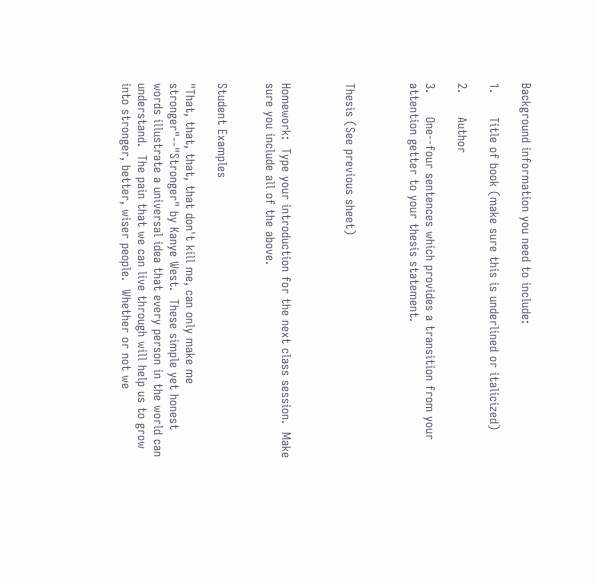Background information you need to include:

1.      Title of book (make sure this is underlined or italicized)

2.      Author

3.      One--four sentences which provides a transition from your attention getter to your thesis statement.



Thesis (See previous sheet)



Homework:  Type your introduction for the next class session.  Make sure you include all of the above.


Student Examples

"That, that, that, that don't kill me, can only make me stronger"--"Stronger" by Kanye West.  These simple yet honest words illustrate a universal idea that every person in the world can understand.  The pain that we can live through will help us to grow into stronger, better, wiser people.  Whether or not we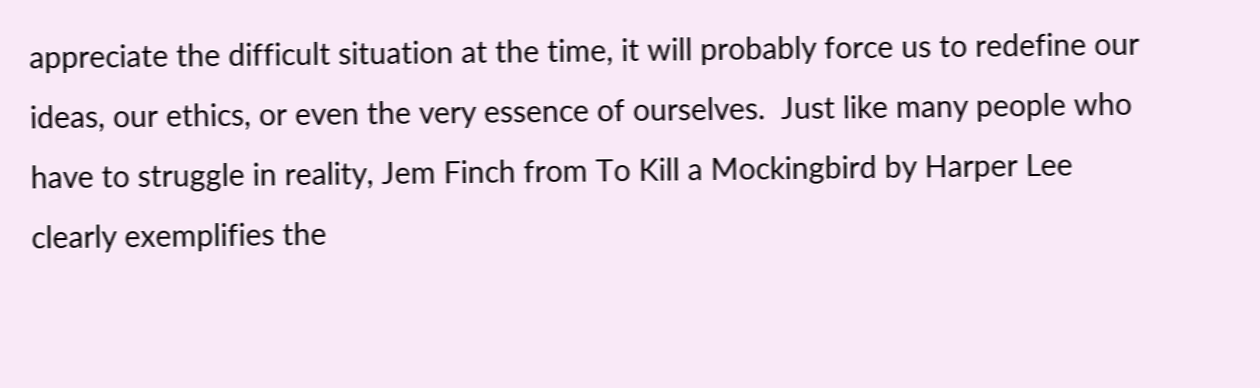appreciate the difficult situation at the time, it will probably force us to redefine our ideas, our ethics, or even the very essence of ourselves.  Just like many people who have to struggle in reality, Jem Finch from To Kill a Mockingbird by Harper Lee clearly exemplifies the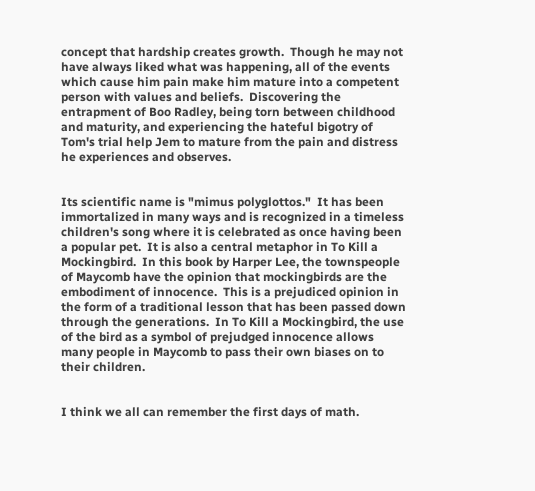concept that hardship creates growth.  Though he may not have always liked what was happening, all of the events which cause him pain make him mature into a competent person with values and beliefs.  Discovering the entrapment of Boo Radley, being torn between childhood and maturity, and experiencing the hateful bigotry of Tom's trial help Jem to mature from the pain and distress he experiences and observes.


Its scientific name is "mimus polyglottos."  It has been immortalized in many ways and is recognized in a timeless children's song where it is celebrated as once having been a popular pet.  It is also a central metaphor in To Kill a Mockingbird.  In this book by Harper Lee, the townspeople of Maycomb have the opinion that mockingbirds are the embodiment of innocence.  This is a prejudiced opinion in the form of a traditional lesson that has been passed down through the generations.  In To Kill a Mockingbird, the use of the bird as a symbol of prejudged innocence allows many people in Maycomb to pass their own biases on to their children.


I think we all can remember the first days of math.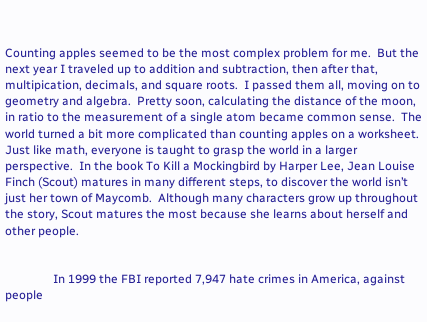Counting apples seemed to be the most complex problem for me.  But the next year I traveled up to addition and subtraction, then after that, multipication, decimals, and square roots.  I passed them all, moving on to geometry and algebra.  Pretty soon, calculating the distance of the moon, in ratio to the measurement of a single atom became common sense.  The world turned a bit more complicated than counting apples on a worksheet.  Just like math, everyone is taught to grasp the world in a larger perspective.  In the book To Kill a Mockingbird by Harper Lee, Jean Louise Finch (Scout) matures in many different steps, to discover the world isn’t just her town of Maycomb.  Although many characters grow up throughout the story, Scout matures the most because she learns about herself and other people.


                In 1999 the FBI reported 7,947 hate crimes in America, against people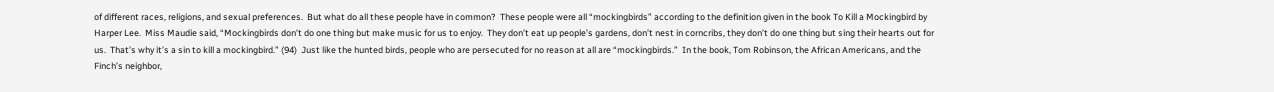of different races, religions, and sexual preferences.  But what do all these people have in common?  These people were all “mockingbirds” according to the definition given in the book To Kill a Mockingbird by Harper Lee.  Miss Maudie said, “Mockingbirds don’t do one thing but make music for us to enjoy.  They don’t eat up people’s gardens, don’t nest in corncribs, they don’t do one thing but sing their hearts out for us.  That’s why it’s a sin to kill a mockingbird.” (94)  Just like the hunted birds, people who are persecuted for no reason at all are “mockingbirds.”  In the book, Tom Robinson, the African Americans, and the Finch’s neighbor,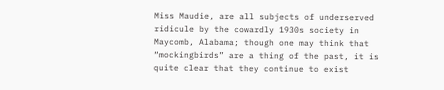Miss Maudie, are all subjects of underserved ridicule by the cowardly 1930s society in Maycomb, Alabama; though one may think that “mockingbirds” are a thing of the past, it is quite clear that they continue to exist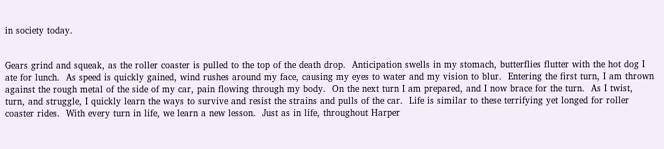in society today.


Gears grind and squeak, as the roller coaster is pulled to the top of the death drop.  Anticipation swells in my stomach, butterflies flutter with the hot dog I ate for lunch.  As speed is quickly gained, wind rushes around my face, causing my eyes to water and my vision to blur.  Entering the first turn, I am thrown against the rough metal of the side of my car, pain flowing through my body.  On the next turn I am prepared, and I now brace for the turn.  As I twist, turn, and struggle, I quickly learn the ways to survive and resist the strains and pulls of the car.  Life is similar to these terrifying yet longed for roller coaster rides.  With every turn in life, we learn a new lesson.  Just as in life, throughout Harper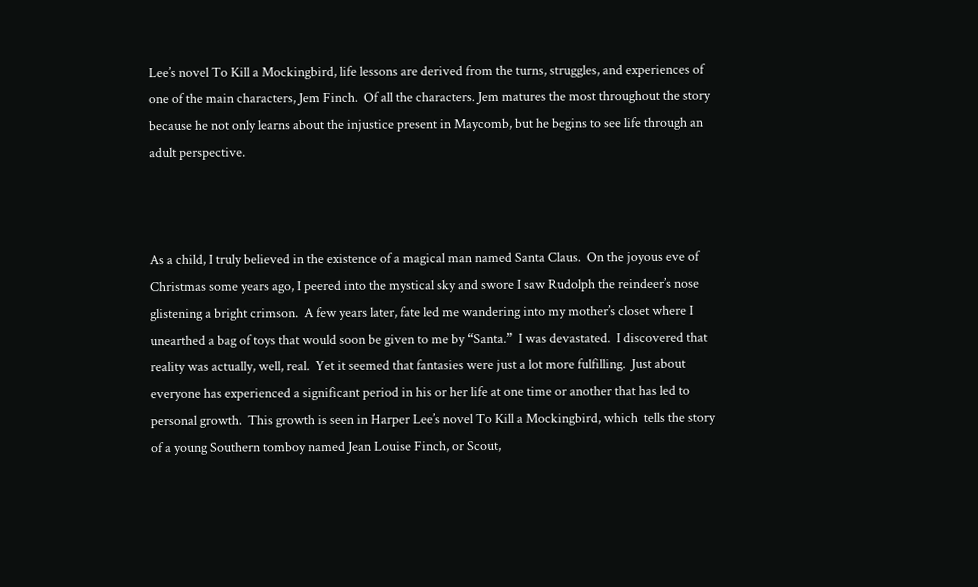Lee’s novel To Kill a Mockingbird, life lessons are derived from the turns, struggles, and experiences of one of the main characters, Jem Finch.  Of all the characters. Jem matures the most throughout the story because he not only learns about the injustice present in Maycomb, but he begins to see life through an adult perspective.



As a child, I truly believed in the existence of a magical man named Santa Claus.  On the joyous eve of Christmas some years ago, I peered into the mystical sky and swore I saw Rudolph the reindeer’s nose glistening a bright crimson.  A few years later, fate led me wandering into my mother’s closet where I unearthed a bag of toys that would soon be given to me by “Santa.”  I was devastated.  I discovered that reality was actually, well, real.  Yet it seemed that fantasies were just a lot more fulfilling.  Just about everyone has experienced a significant period in his or her life at one time or another that has led to personal growth.  This growth is seen in Harper Lee’s novel To Kill a Mockingbird, which  tells the story of a young Southern tomboy named Jean Louise Finch, or Scout,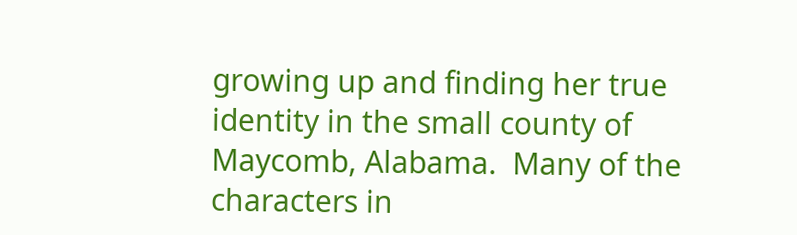growing up and finding her true identity in the small county of Maycomb, Alabama.  Many of the characters in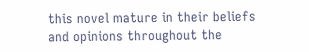this novel mature in their beliefs and opinions throughout the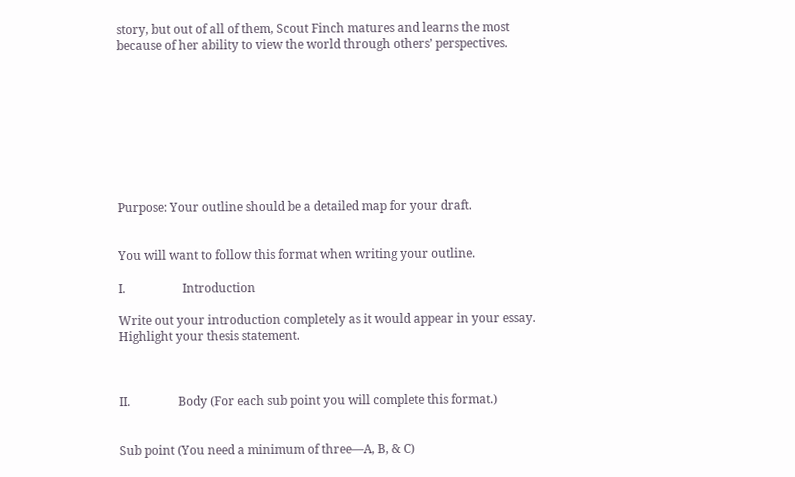story, but out of all of them, Scout Finch matures and learns the most because of her ability to view the world through others’ perspectives.









Purpose: Your outline should be a detailed map for your draft.


You will want to follow this format when writing your outline.

I.                   Introduction

Write out your introduction completely as it would appear in your essay. Highlight your thesis statement.



II.                Body (For each sub point you will complete this format.)


Sub point (You need a minimum of three—A, B, & C)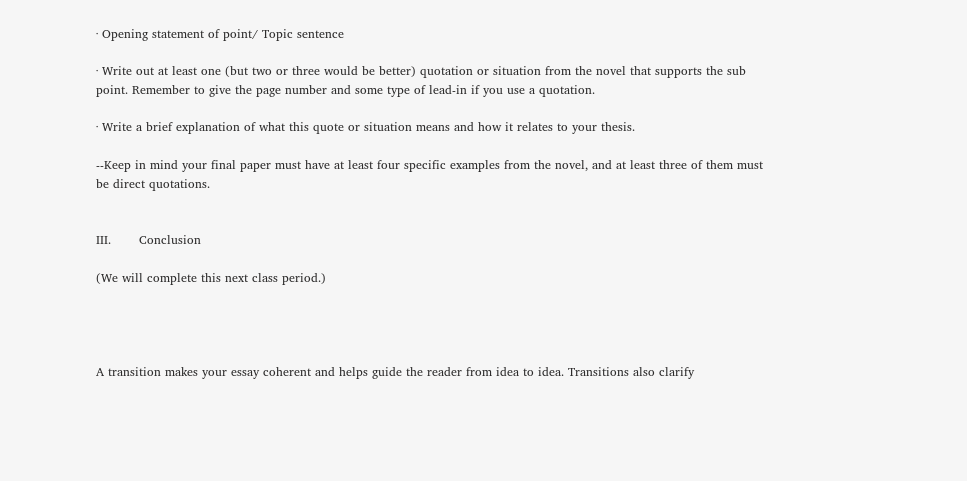· Opening statement of point/ Topic sentence

· Write out at least one (but two or three would be better) quotation or situation from the novel that supports the sub point. Remember to give the page number and some type of lead-in if you use a quotation.

· Write a brief explanation of what this quote or situation means and how it relates to your thesis.

--Keep in mind your final paper must have at least four specific examples from the novel, and at least three of them must be direct quotations.


III.       Conclusion

(We will complete this next class period.)




A transition makes your essay coherent and helps guide the reader from idea to idea. Transitions also clarify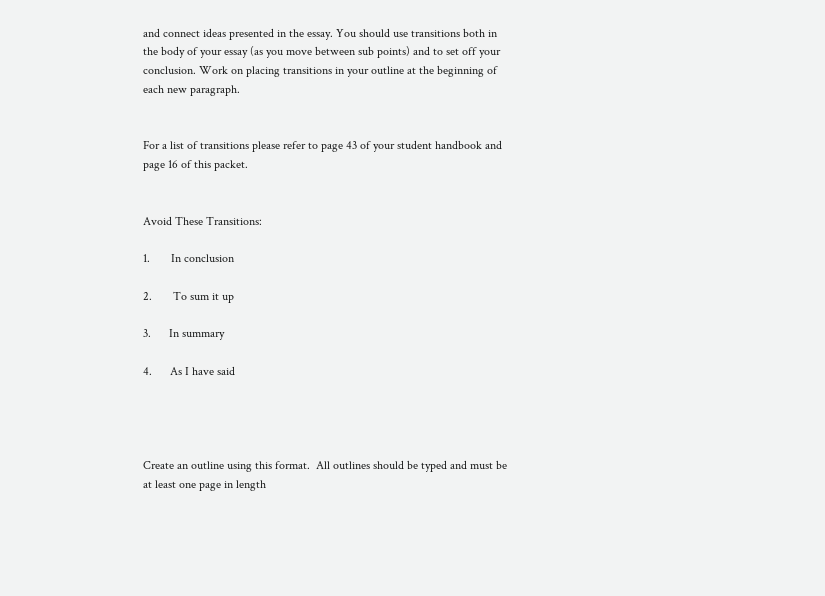and connect ideas presented in the essay. You should use transitions both in the body of your essay (as you move between sub points) and to set off your conclusion. Work on placing transitions in your outline at the beginning of each new paragraph.


For a list of transitions please refer to page 43 of your student handbook and page 16 of this packet.


Avoid These Transitions:

1.       In conclusion

2.       To sum it up

3.      In summary

4.      As I have said




Create an outline using this format.  All outlines should be typed and must be at least one page in length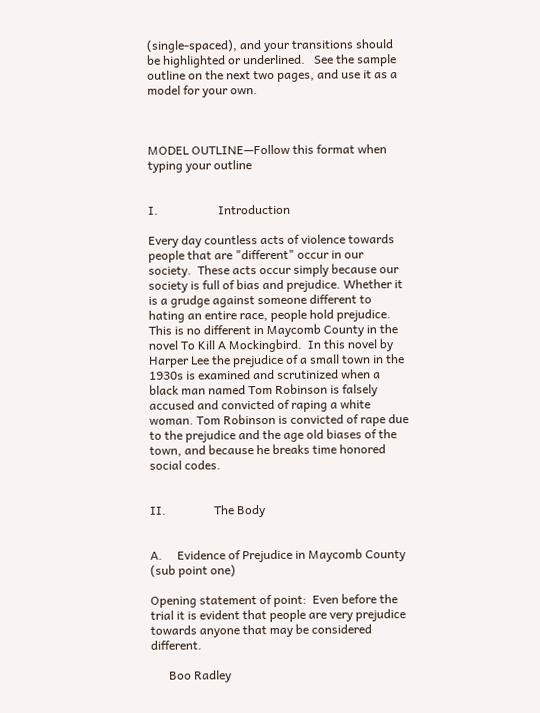(single-spaced), and your transitions should be highlighted or underlined.   See the sample outline on the next two pages, and use it as a model for your own.



MODEL OUTLINE—Follow this format when typing your outline


I.                    Introduction

Every day countless acts of violence towards people that are "different" occur in our society.  These acts occur simply because our society is full of bias and prejudice. Whether it is a grudge against someone different to hating an entire race, people hold prejudice. This is no different in Maycomb County in the novel To Kill A Mockingbird.  In this novel by Harper Lee the prejudice of a small town in the 1930s is examined and scrutinized when a black man named Tom Robinson is falsely accused and convicted of raping a white woman. Tom Robinson is convicted of rape due to the prejudice and the age old biases of the town, and because he breaks time honored social codes.


II.                The Body


A.     Evidence of Prejudice in Maycomb County (sub point one)

Opening statement of point:  Even before the trial it is evident that people are very prejudice towards anyone that may be considered different.

      Boo Radley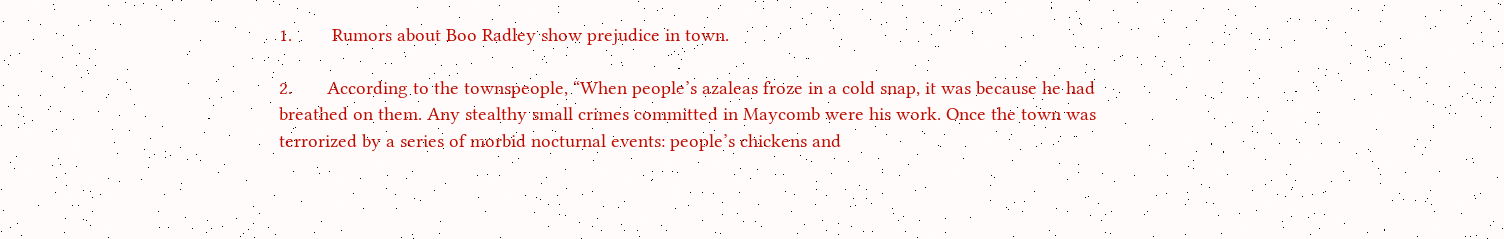1.        Rumors about Boo Radley show prejudice in town.

2.       According to the townspeople, “When people’s azaleas froze in a cold snap, it was because he had breathed on them. Any stealthy small crimes committed in Maycomb were his work. Once the town was terrorized by a series of morbid nocturnal events: people’s chickens and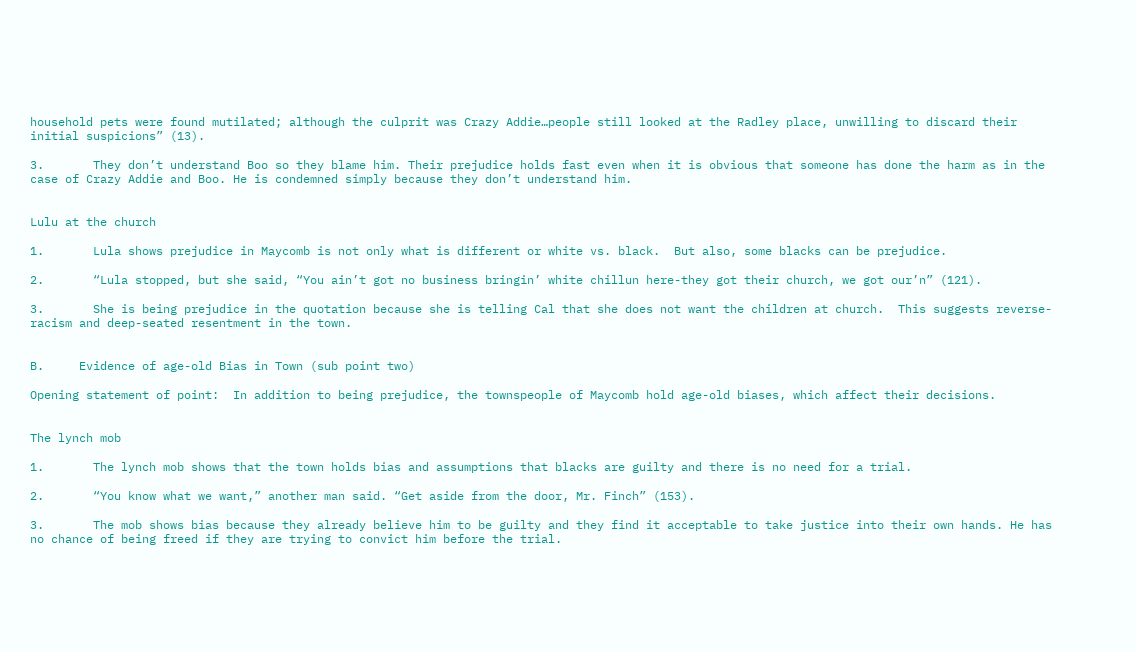household pets were found mutilated; although the culprit was Crazy Addie…people still looked at the Radley place, unwilling to discard their initial suspicions” (13).

3.       They don’t understand Boo so they blame him. Their prejudice holds fast even when it is obvious that someone has done the harm as in the case of Crazy Addie and Boo. He is condemned simply because they don’t understand him.


Lulu at the church

1.       Lula shows prejudice in Maycomb is not only what is different or white vs. black.  But also, some blacks can be prejudice.

2.       “Lula stopped, but she said, “You ain’t got no business bringin’ white chillun here-they got their church, we got our’n” (121).

3.       She is being prejudice in the quotation because she is telling Cal that she does not want the children at church.  This suggests reverse-racism and deep-seated resentment in the town.


B.     Evidence of age-old Bias in Town (sub point two)

Opening statement of point:  In addition to being prejudice, the townspeople of Maycomb hold age-old biases, which affect their decisions.


The lynch mob

1.       The lynch mob shows that the town holds bias and assumptions that blacks are guilty and there is no need for a trial.

2.       “You know what we want,” another man said. “Get aside from the door, Mr. Finch” (153).

3.       The mob shows bias because they already believe him to be guilty and they find it acceptable to take justice into their own hands. He has no chance of being freed if they are trying to convict him before the trial.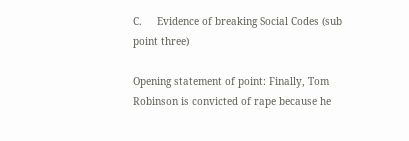C.     Evidence of breaking Social Codes (sub point three)

Opening statement of point: Finally, Tom Robinson is convicted of rape because he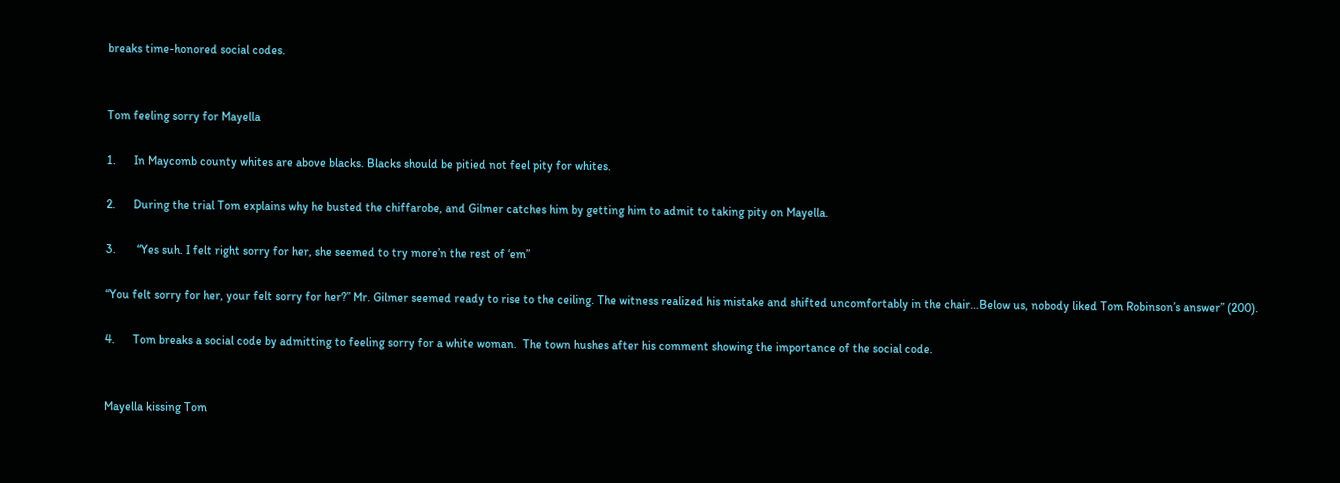breaks time-honored social codes.


Tom feeling sorry for Mayella

1.      In Maycomb county whites are above blacks. Blacks should be pitied not feel pity for whites.

2.      During the trial Tom explains why he busted the chiffarobe, and Gilmer catches him by getting him to admit to taking pity on Mayella.

3.       “Yes suh. I felt right sorry for her, she seemed to try more’n the rest of ‘em”

“You felt sorry for her, your felt sorry for her?” Mr. Gilmer seemed ready to rise to the ceiling. The witness realized his mistake and shifted uncomfortably in the chair…Below us, nobody liked Tom Robinson’s answer” (200).

4.      Tom breaks a social code by admitting to feeling sorry for a white woman.  The town hushes after his comment showing the importance of the social code.


Mayella kissing Tom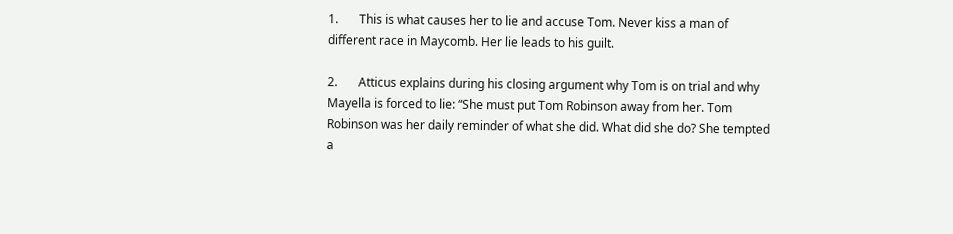1.       This is what causes her to lie and accuse Tom. Never kiss a man of different race in Maycomb. Her lie leads to his guilt.

2.       Atticus explains during his closing argument why Tom is on trial and why Mayella is forced to lie: “She must put Tom Robinson away from her. Tom Robinson was her daily reminder of what she did. What did she do? She tempted a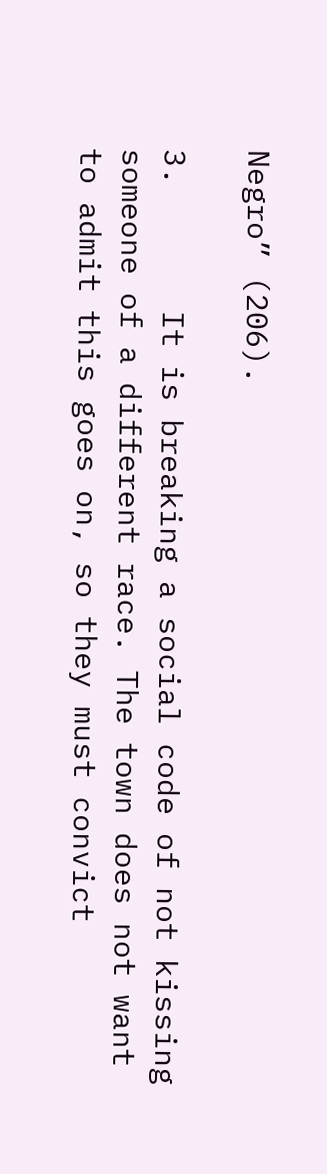Negro” (206).

3.       It is breaking a social code of not kissing someone of a different race. The town does not want to admit this goes on, so they must convict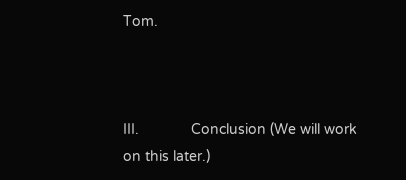Tom.



III.             Conclusion (We will work on this later.)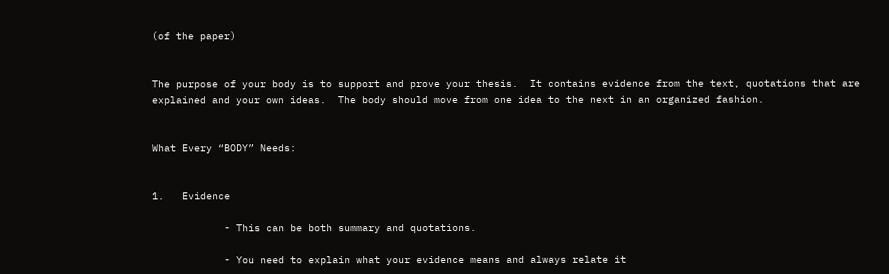(of the paper)


The purpose of your body is to support and prove your thesis.  It contains evidence from the text, quotations that are explained and your own ideas.  The body should move from one idea to the next in an organized fashion.


What Every “BODY” Needs:


1.   Evidence

            - This can be both summary and quotations.

            - You need to explain what your evidence means and always relate it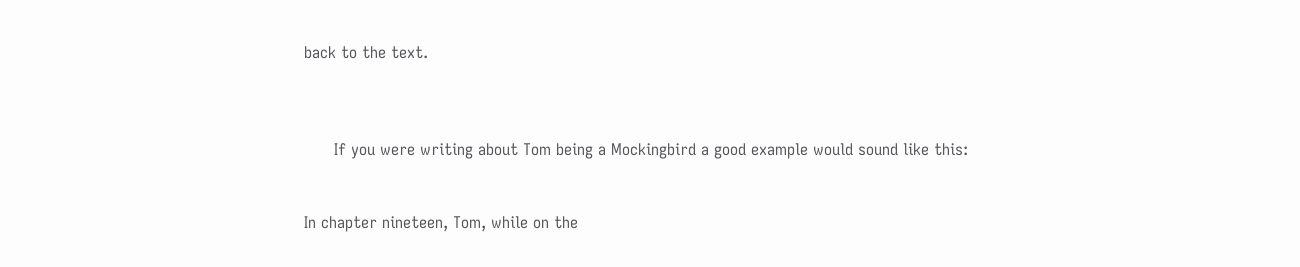back to the text.



      If you were writing about Tom being a Mockingbird a good example would sound like this:


In chapter nineteen, Tom, while on the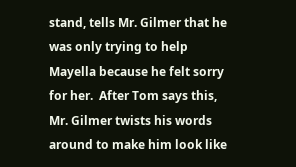stand, tells Mr. Gilmer that he was only trying to help Mayella because he felt sorry for her.  After Tom says this, Mr. Gilmer twists his words around to make him look like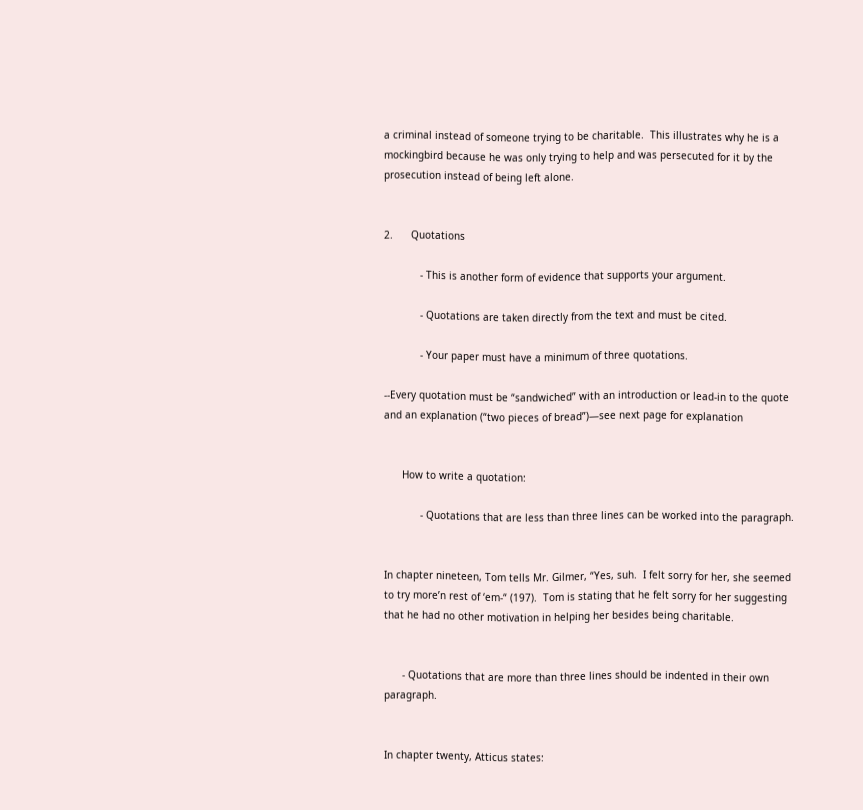a criminal instead of someone trying to be charitable.  This illustrates why he is a mockingbird because he was only trying to help and was persecuted for it by the prosecution instead of being left alone.


2.      Quotations

            - This is another form of evidence that supports your argument.

            - Quotations are taken directly from the text and must be cited.

            - Your paper must have a minimum of three quotations.

--Every quotation must be “sandwiched” with an introduction or lead-in to the quote and an explanation (“two pieces of bread”)—see next page for explanation


      How to write a quotation:

            - Quotations that are less than three lines can be worked into the paragraph.


In chapter nineteen, Tom tells Mr. Gilmer, “Yes, suh.  I felt sorry for her, she seemed to try more’n rest of ‘em-“ (197).  Tom is stating that he felt sorry for her suggesting that he had no other motivation in helping her besides being charitable.


      - Quotations that are more than three lines should be indented in their own paragraph.


In chapter twenty, Atticus states: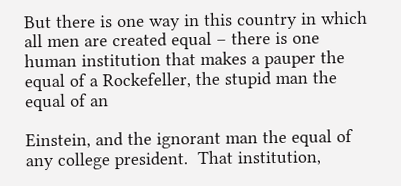But there is one way in this country in which all men are created equal – there is one human institution that makes a pauper the equal of a Rockefeller, the stupid man the equal of an

Einstein, and the ignorant man the equal of any college president.  That institution,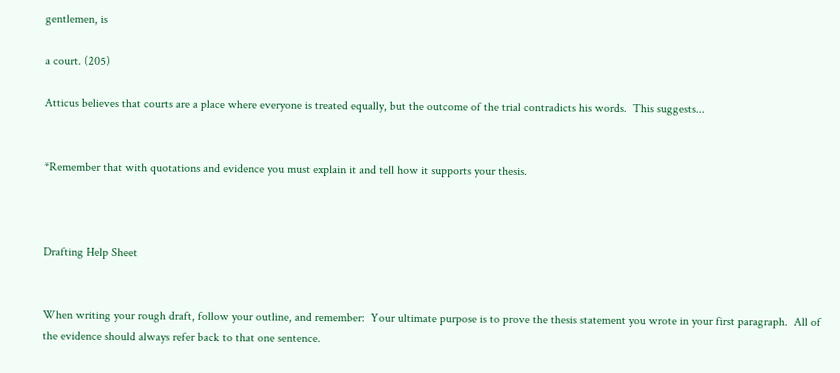gentlemen, is

a court. (205)

Atticus believes that courts are a place where everyone is treated equally, but the outcome of the trial contradicts his words.  This suggests...


*Remember that with quotations and evidence you must explain it and tell how it supports your thesis.



Drafting Help Sheet


When writing your rough draft, follow your outline, and remember:  Your ultimate purpose is to prove the thesis statement you wrote in your first paragraph.  All of the evidence should always refer back to that one sentence.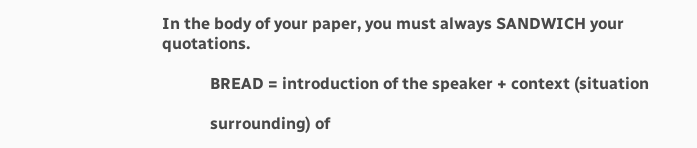In the body of your paper, you must always SANDWICH your quotations.

            BREAD = introduction of the speaker + context (situation

            surrounding) of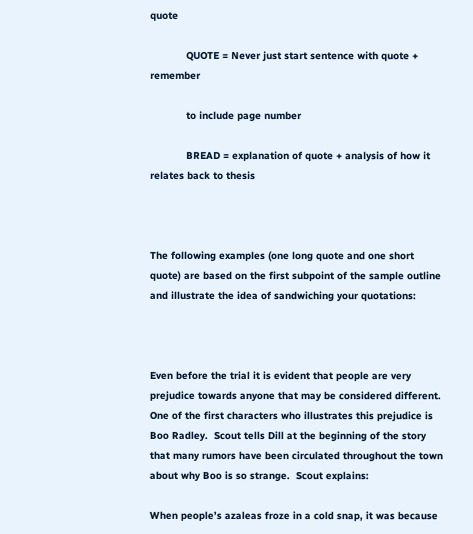quote

            QUOTE = Never just start sentence with quote + remember

            to include page number

            BREAD = explanation of quote + analysis of how it relates back to thesis



The following examples (one long quote and one short quote) are based on the first subpoint of the sample outline and illustrate the idea of sandwiching your quotations:



Even before the trial it is evident that people are very prejudice towards anyone that may be considered different.  One of the first characters who illustrates this prejudice is Boo Radley.  Scout tells Dill at the beginning of the story that many rumors have been circulated throughout the town about why Boo is so strange.  Scout explains:

When people’s azaleas froze in a cold snap, it was because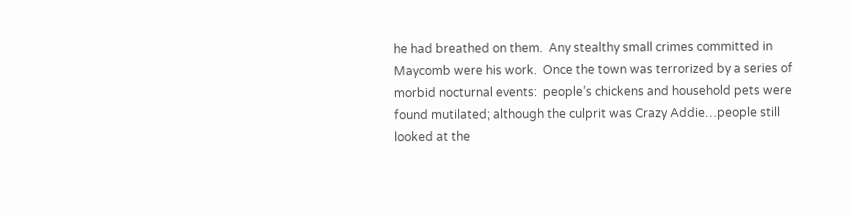he had breathed on them.  Any stealthy small crimes committed in Maycomb were his work.  Once the town was terrorized by a series of morbid nocturnal events:  people’s chickens and household pets were found mutilated; although the culprit was Crazy Addie…people still looked at the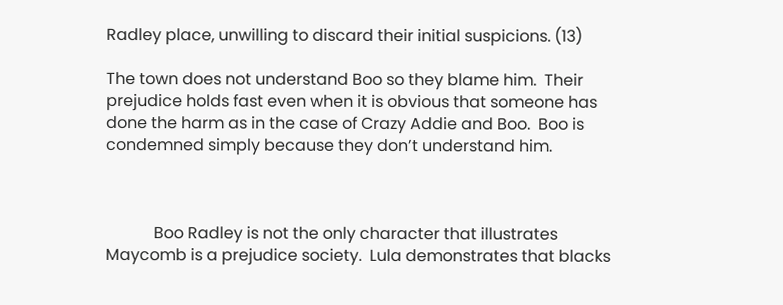Radley place, unwilling to discard their initial suspicions. (13)

The town does not understand Boo so they blame him.  Their prejudice holds fast even when it is obvious that someone has done the harm as in the case of Crazy Addie and Boo.  Boo is condemned simply because they don’t understand him.



            Boo Radley is not the only character that illustrates Maycomb is a prejudice society.  Lula demonstrates that blacks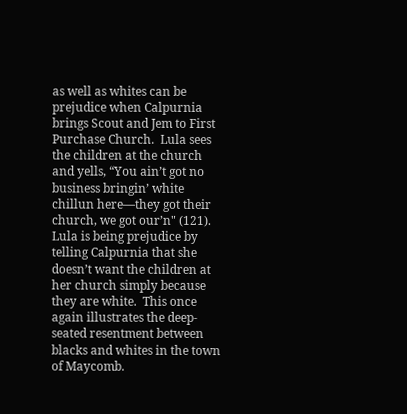as well as whites can be prejudice when Calpurnia brings Scout and Jem to First Purchase Church.  Lula sees the children at the church and yells, “You ain’t got no business bringin’ white chillun here—they got their church, we got our’n" (121).  Lula is being prejudice by telling Calpurnia that she doesn’t want the children at her church simply because they are white.  This once again illustrates the deep-seated resentment between blacks and whites in the town of Maycomb.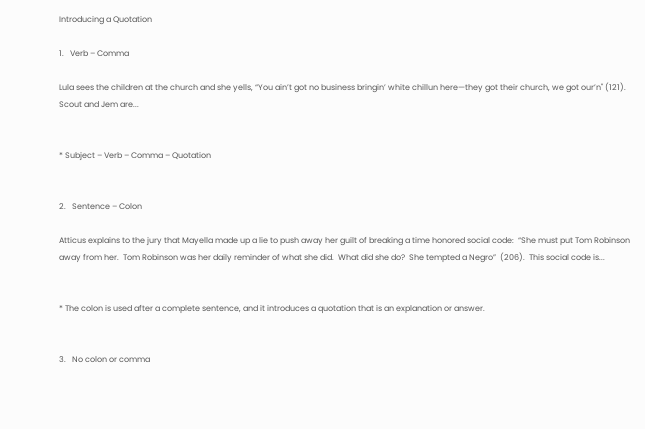Introducing a Quotation

1.   Verb – Comma

Lula sees the children at the church and she yells, “You ain’t got no business bringin’ white chillun here—they got their church, we got our’n" (121).  Scout and Jem are...


* Subject – Verb – Comma – Quotation


2.   Sentence – Colon

Atticus explains to the jury that Mayella made up a lie to push away her guilt of breaking a time honored social code:  “She must put Tom Robinson away from her.  Tom Robinson was her daily reminder of what she did.  What did she do?  She tempted a Negro”  (206).  This social code is...


* The colon is used after a complete sentence, and it introduces a quotation that is an explanation or answer.


3.   No colon or comma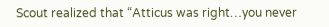Scout realized that “Atticus was right…you never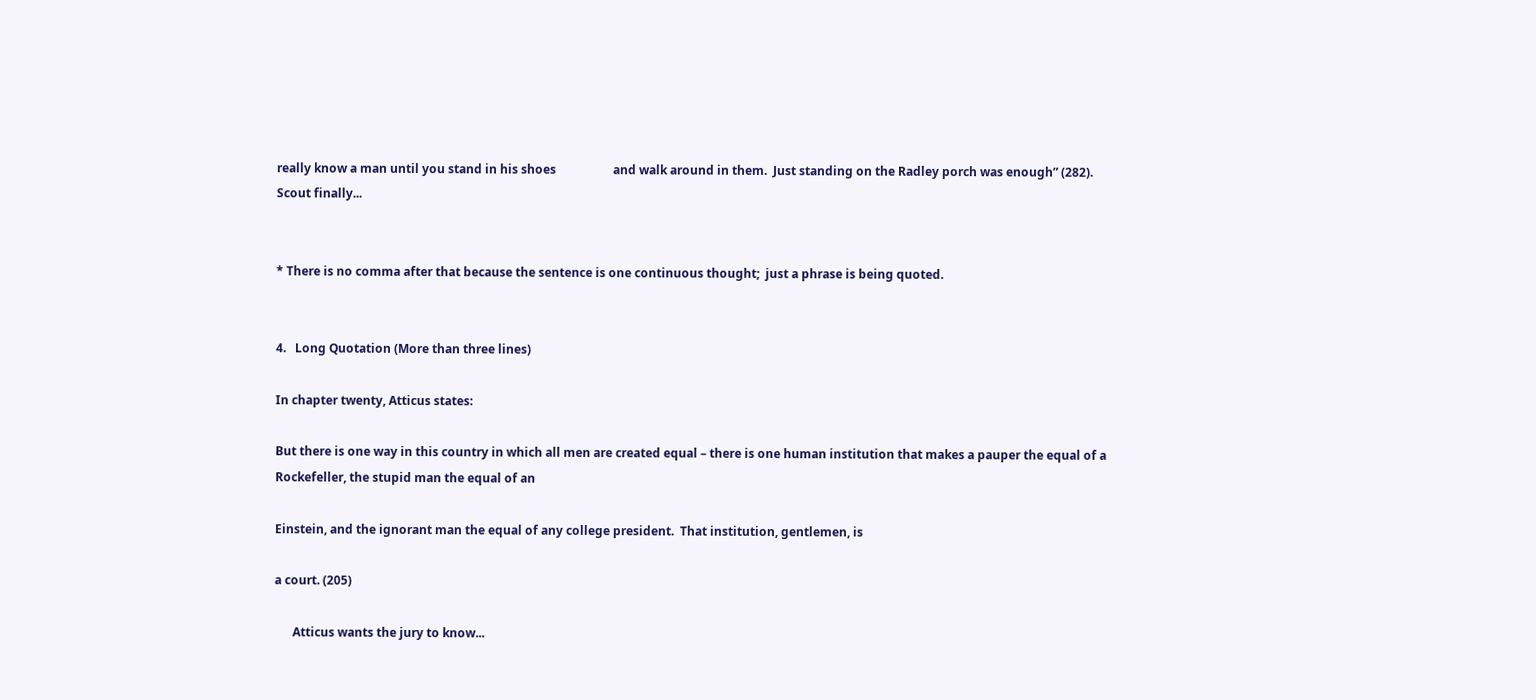really know a man until you stand in his shoes                   and walk around in them.  Just standing on the Radley porch was enough” (282).  Scout finally...


* There is no comma after that because the sentence is one continuous thought;  just a phrase is being quoted.


4.   Long Quotation (More than three lines)

In chapter twenty, Atticus states:

But there is one way in this country in which all men are created equal – there is one human institution that makes a pauper the equal of a Rockefeller, the stupid man the equal of an

Einstein, and the ignorant man the equal of any college president.  That institution, gentlemen, is

a court. (205)

      Atticus wants the jury to know...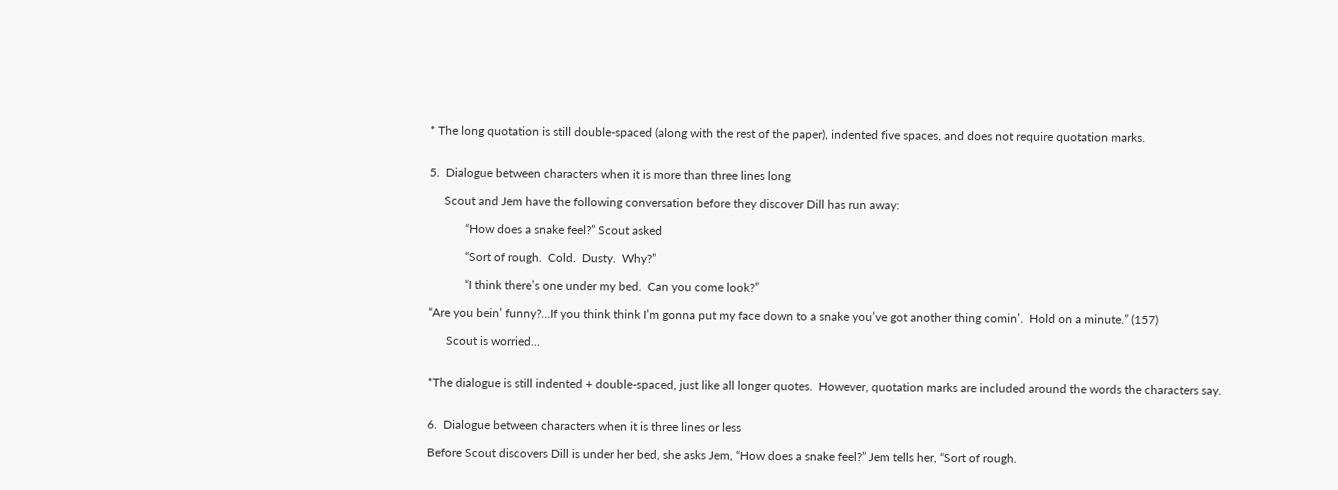* The long quotation is still double-spaced (along with the rest of the paper), indented five spaces, and does not require quotation marks.


5.  Dialogue between characters when it is more than three lines long

     Scout and Jem have the following conversation before they discover Dill has run away:

            “How does a snake feel?” Scout asked

            “Sort of rough.  Cold.  Dusty.  Why?”

            “I think there’s one under my bed.  Can you come look?”

“Are you bein’ funny?…If you think think I’m gonna put my face down to a snake you’ve got another thing comin’.  Hold on a minute.” (157)

      Scout is worried...


*The dialogue is still indented + double-spaced, just like all longer quotes.  However, quotation marks are included around the words the characters say.


6.  Dialogue between characters when it is three lines or less

Before Scout discovers Dill is under her bed, she asks Jem, “How does a snake feel?” Jem tells her, “Sort of rough.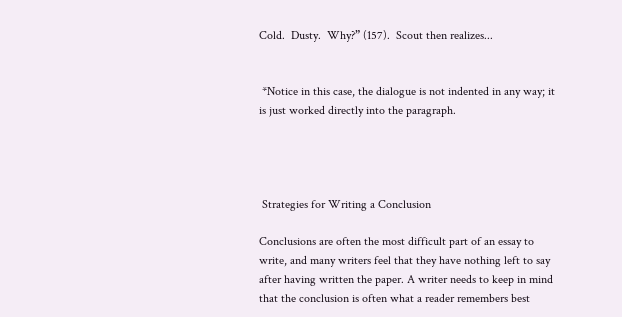Cold.  Dusty.  Why?” (157).  Scout then realizes...


 *Notice in this case, the dialogue is not indented in any way; it is just worked directly into the paragraph.




 Strategies for Writing a Conclusion

Conclusions are often the most difficult part of an essay to write, and many writers feel that they have nothing left to say after having written the paper. A writer needs to keep in mind that the conclusion is often what a reader remembers best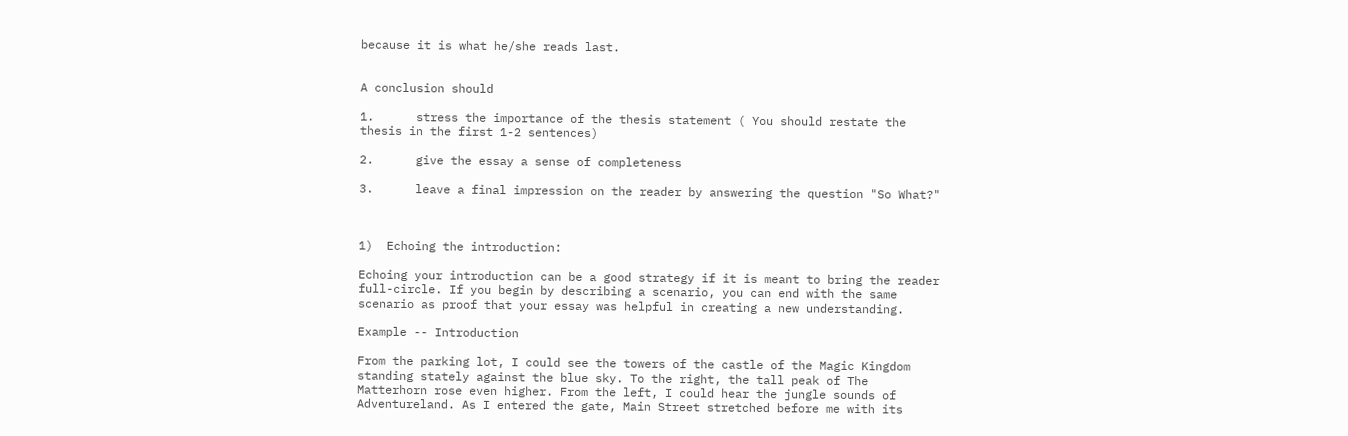because it is what he/she reads last.


A conclusion should

1.      stress the importance of the thesis statement ( You should restate the thesis in the first 1-2 sentences)

2.      give the essay a sense of completeness

3.      leave a final impression on the reader by answering the question "So What?"



1)  Echoing the introduction:

Echoing your introduction can be a good strategy if it is meant to bring the reader full-circle. If you begin by describing a scenario, you can end with the same scenario as proof that your essay was helpful in creating a new understanding.

Example -- Introduction

From the parking lot, I could see the towers of the castle of the Magic Kingdom standing stately against the blue sky. To the right, the tall peak of The Matterhorn rose even higher. From the left, I could hear the jungle sounds of Adventureland. As I entered the gate, Main Street stretched before me with its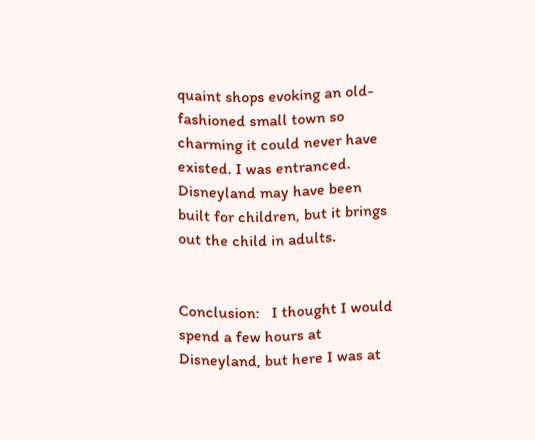quaint shops evoking an old-fashioned small town so charming it could never have existed. I was entranced. Disneyland may have been built for children, but it brings out the child in adults.


Conclusion:   I thought I would spend a few hours at Disneyland, but here I was at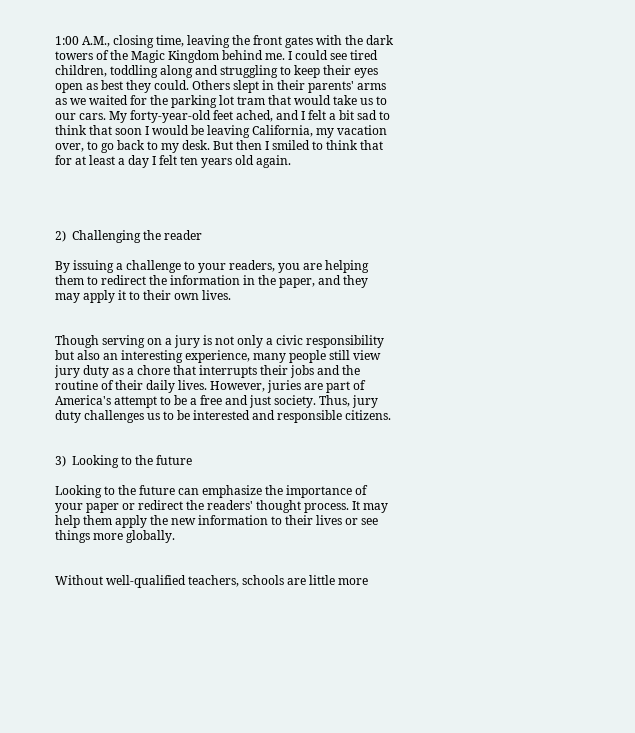1:00 A.M., closing time, leaving the front gates with the dark towers of the Magic Kingdom behind me. I could see tired children, toddling along and struggling to keep their eyes open as best they could. Others slept in their parents' arms as we waited for the parking lot tram that would take us to our cars. My forty-year-old feet ached, and I felt a bit sad to think that soon I would be leaving California, my vacation over, to go back to my desk. But then I smiled to think that for at least a day I felt ten years old again.




2)  Challenging the reader

By issuing a challenge to your readers, you are helping them to redirect the information in the paper, and they may apply it to their own lives.


Though serving on a jury is not only a civic responsibility but also an interesting experience, many people still view jury duty as a chore that interrupts their jobs and the routine of their daily lives. However, juries are part of America's attempt to be a free and just society. Thus, jury duty challenges us to be interested and responsible citizens.


3)  Looking to the future

Looking to the future can emphasize the importance of your paper or redirect the readers' thought process. It may help them apply the new information to their lives or see things more globally.


Without well-qualified teachers, schools are little more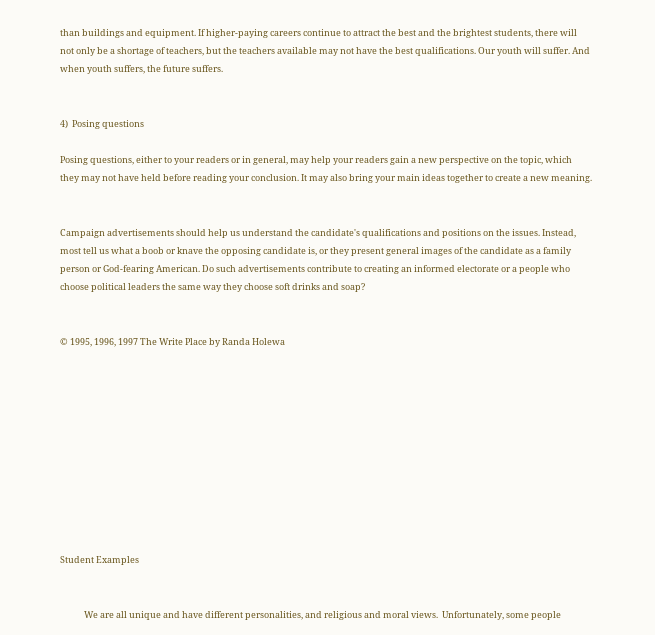than buildings and equipment. If higher-paying careers continue to attract the best and the brightest students, there will not only be a shortage of teachers, but the teachers available may not have the best qualifications. Our youth will suffer. And when youth suffers, the future suffers.


4)  Posing questions

Posing questions, either to your readers or in general, may help your readers gain a new perspective on the topic, which they may not have held before reading your conclusion. It may also bring your main ideas together to create a new meaning.


Campaign advertisements should help us understand the candidate's qualifications and positions on the issues. Instead, most tell us what a boob or knave the opposing candidate is, or they present general images of the candidate as a family person or God-fearing American. Do such advertisements contribute to creating an informed electorate or a people who choose political leaders the same way they choose soft drinks and soap?


© 1995, 1996, 1997 The Write Place by Randa Holewa











Student Examples


            We are all unique and have different personalities, and religious and moral views.  Unfortunately, some people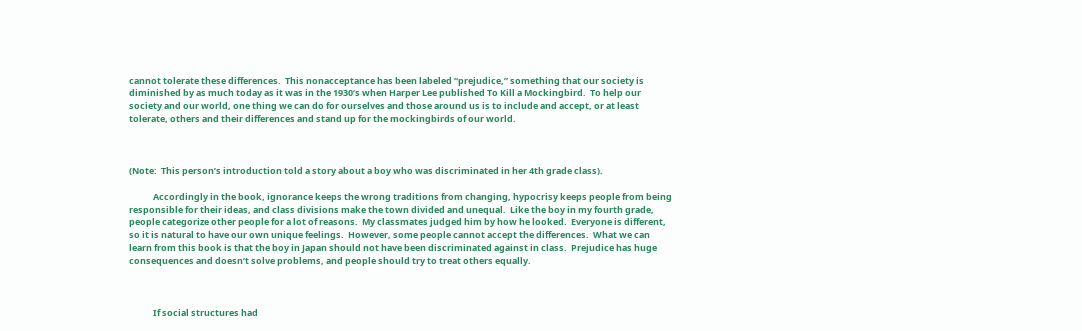cannot tolerate these differences.  This nonacceptance has been labeled “prejudice,” something that our society is diminished by as much today as it was in the 1930’s when Harper Lee published To Kill a Mockingbird.  To help our society and our world, one thing we can do for ourselves and those around us is to include and accept, or at least tolerate, others and their differences and stand up for the mockingbirds of our world.



(Note:  This person’s introduction told a story about a boy who was discriminated in her 4th grade class).

            Accordingly in the book, ignorance keeps the wrong traditions from changing, hypocrisy keeps people from being responsible for their ideas, and class divisions make the town divided and unequal.  Like the boy in my fourth grade, people categorize other people for a lot of reasons.  My classmates judged him by how he looked.  Everyone is different, so it is natural to have our own unique feelings.  However, some people cannot accept the differences.  What we can learn from this book is that the boy in Japan should not have been discriminated against in class.  Prejudice has huge consequences and doesn’t solve problems, and people should try to treat others equally.



            If social structures had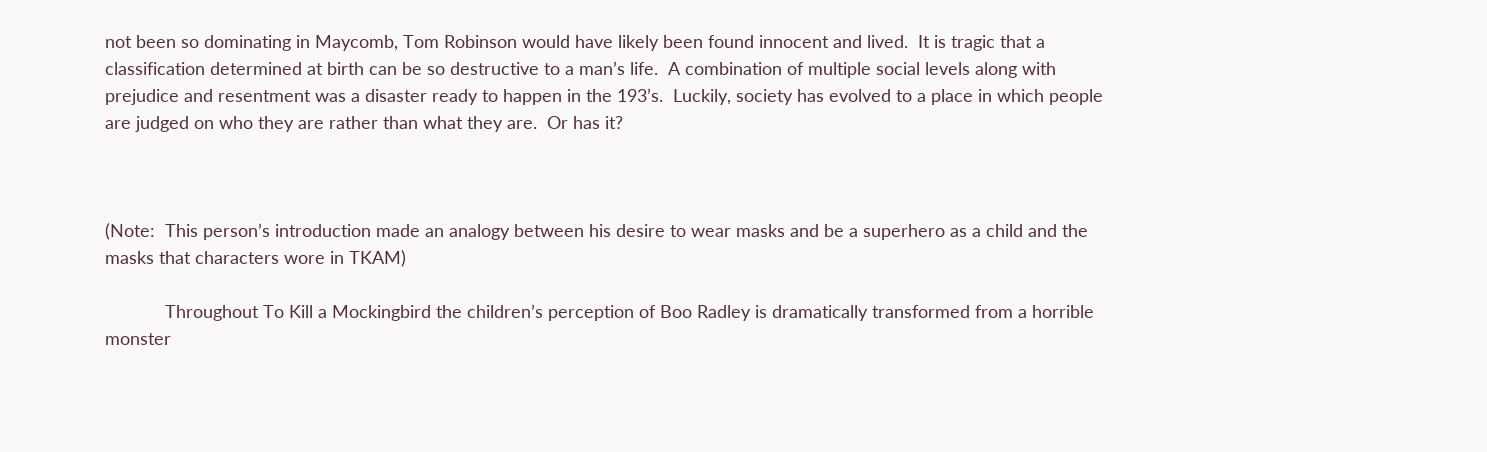not been so dominating in Maycomb, Tom Robinson would have likely been found innocent and lived.  It is tragic that a classification determined at birth can be so destructive to a man’s life.  A combination of multiple social levels along with prejudice and resentment was a disaster ready to happen in the 193’s.  Luckily, society has evolved to a place in which people are judged on who they are rather than what they are.  Or has it?



(Note:  This person’s introduction made an analogy between his desire to wear masks and be a superhero as a child and the masks that characters wore in TKAM)

            Throughout To Kill a Mockingbird the children’s perception of Boo Radley is dramatically transformed from a horrible monster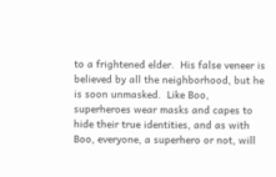to a frightened elder.  His false veneer is believed by all the neighborhood, but he is soon unmasked.  Like Boo, superheroes wear masks and capes to hide their true identities, and as with Boo, everyone, a superhero or not, will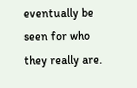eventually be seen for who they really are.